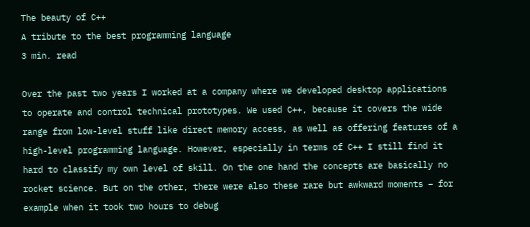The beauty of C++
A tribute to the best programming language
3 min. read

Over the past two years I worked at a company where we developed desktop applications to operate and control technical prototypes. We used C++, because it covers the wide range from low-level stuff like direct memory access, as well as offering features of a high-level programming language. However, especially in terms of C++ I still find it hard to classify my own level of skill. On the one hand the concepts are basically no rocket science. But on the other, there were also these rare but awkward moments – for example when it took two hours to debug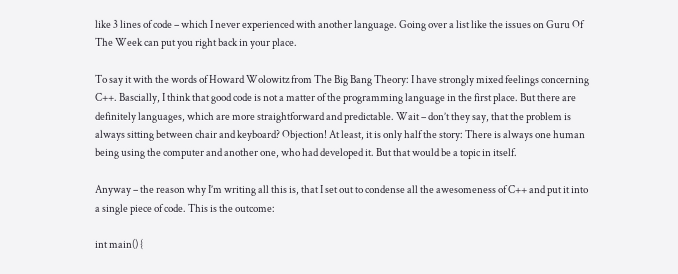like 3 lines of code – which I never experienced with another language. Going over a list like the issues on Guru Of The Week can put you right back in your place.

To say it with the words of Howard Wolowitz from The Big Bang Theory: I have strongly mixed feelings concerning C++. Bascially, I think that good code is not a matter of the programming language in the first place. But there are definitely languages, which are more straightforward and predictable. Wait – don’t they say, that the problem is always sitting between chair and keyboard? Objection! At least, it is only half the story: There is always one human being using the computer and another one, who had developed it. But that would be a topic in itself.

Anyway – the reason why I’m writing all this is, that I set out to condense all the awesomeness of C++ and put it into a single piece of code. This is the outcome:

int main() {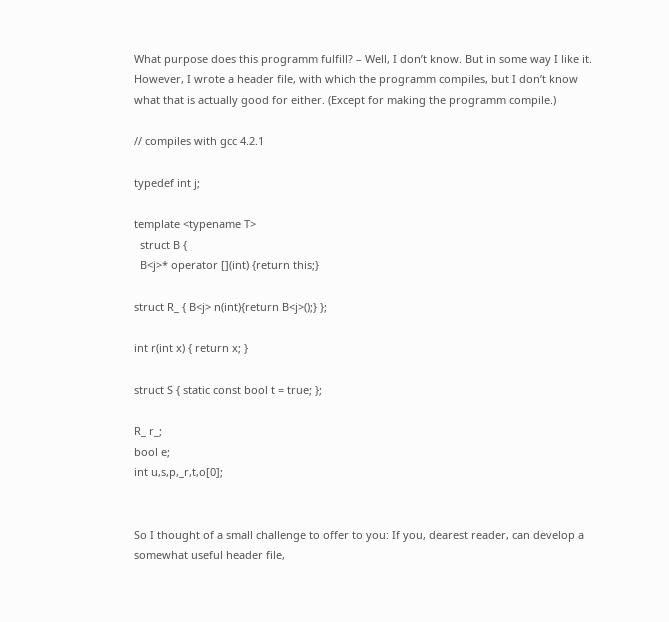What purpose does this programm fulfill? – Well, I don’t know. But in some way I like it. However, I wrote a header file, with which the programm compiles, but I don’t know what that is actually good for either. (Except for making the programm compile.)

// compiles with gcc 4.2.1

typedef int j;

template <typename T>
  struct B {
  B<j>* operator [](int) {return this;}

struct R_ { B<j> n(int){return B<j>();} };

int r(int x) { return x; }

struct S { static const bool t = true; };

R_ r_;
bool e;
int u,s,p,_r,t,o[0];


So I thought of a small challenge to offer to you: If you, dearest reader, can develop a somewhat useful header file,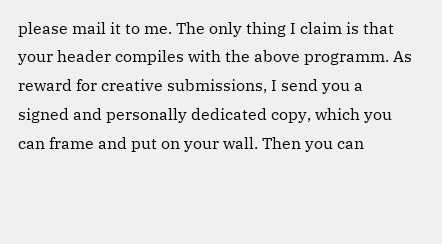please mail it to me. The only thing I claim is that your header compiles with the above programm. As reward for creative submissions, I send you a signed and personally dedicated copy, which you can frame and put on your wall. Then you can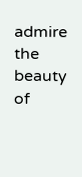admire the beauty of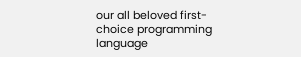our all beloved first-choice programming language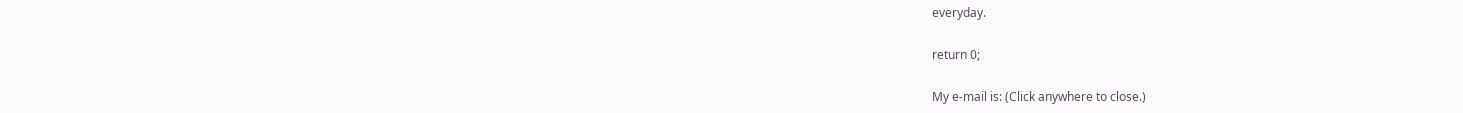everyday.

return 0;

My e-mail is: (Click anywhere to close.)